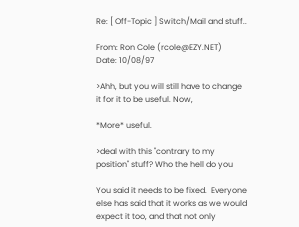Re: [ Off-Topic ] Switch/Mail and stuff..

From: Ron Cole (rcole@EZY.NET)
Date: 10/08/97

>Ahh, but you will still have to change it for it to be useful. Now,

*More* useful.

>deal with this "contrary to my position" stuff? Who the hell do you

You said it needs to be fixed.  Everyone else has said that it works as we would
expect it too, and that not only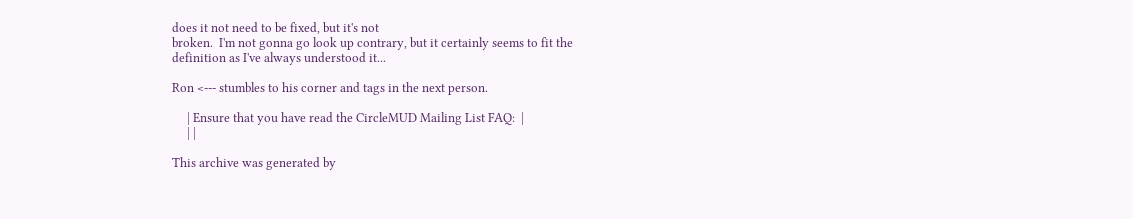does it not need to be fixed, but it's not
broken.  I'm not gonna go look up contrary, but it certainly seems to fit the
definition as I've always understood it...

Ron <--- stumbles to his corner and tags in the next person.

     | Ensure that you have read the CircleMUD Mailing List FAQ:  |
     | |

This archive was generated by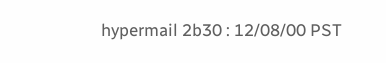hypermail 2b30 : 12/08/00 PST